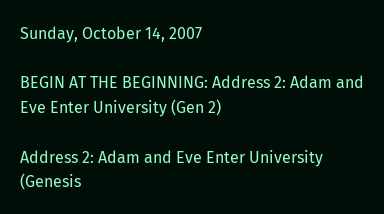Sunday, October 14, 2007

BEGIN AT THE BEGINNING: Address 2: Adam and Eve Enter University (Gen 2)

Address 2: Adam and Eve Enter University (Genesis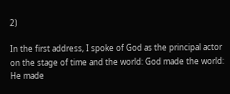2)

In the first address, I spoke of God as the principal actor on the stage of time and the world: God made the world: He made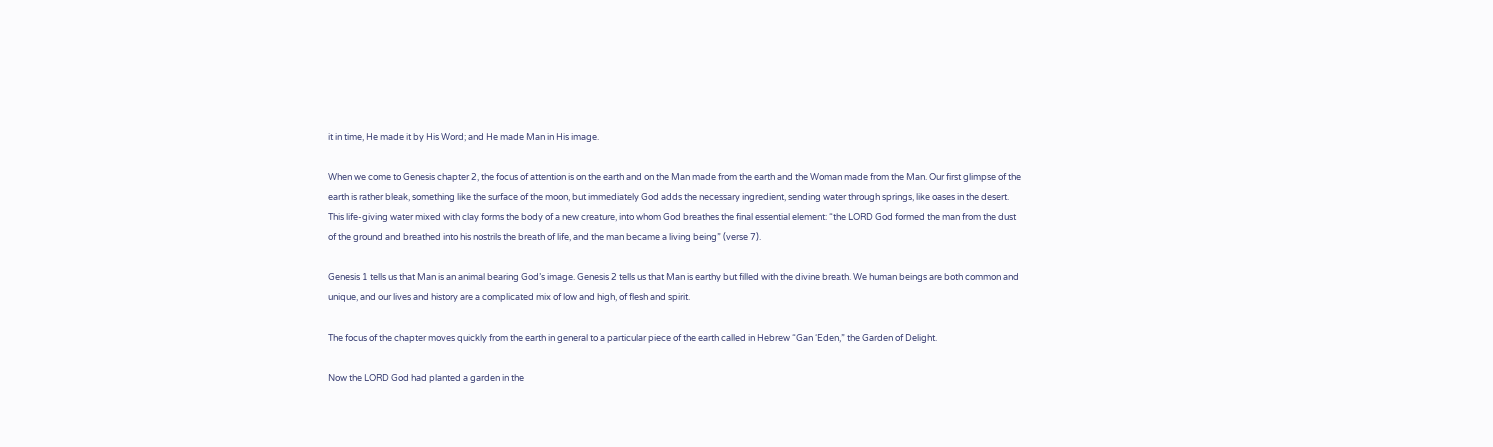it in time, He made it by His Word; and He made Man in His image.

When we come to Genesis chapter 2, the focus of attention is on the earth and on the Man made from the earth and the Woman made from the Man. Our first glimpse of the earth is rather bleak, something like the surface of the moon, but immediately God adds the necessary ingredient, sending water through springs, like oases in the desert. This life-giving water mixed with clay forms the body of a new creature, into whom God breathes the final essential element: “the LORD God formed the man from the dust of the ground and breathed into his nostrils the breath of life, and the man became a living being” (verse 7).

Genesis 1 tells us that Man is an animal bearing God’s image. Genesis 2 tells us that Man is earthy but filled with the divine breath. We human beings are both common and unique, and our lives and history are a complicated mix of low and high, of flesh and spirit.

The focus of the chapter moves quickly from the earth in general to a particular piece of the earth called in Hebrew “Gan ‘Eden,” the Garden of Delight.

Now the LORD God had planted a garden in the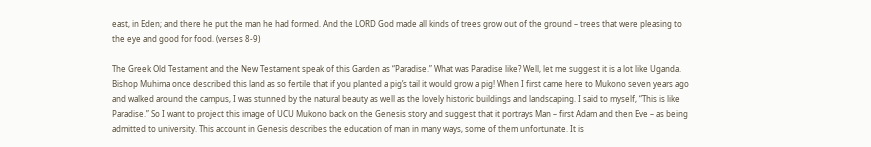east, in Eden; and there he put the man he had formed. And the LORD God made all kinds of trees grow out of the ground – trees that were pleasing to the eye and good for food. (verses 8-9)

The Greek Old Testament and the New Testament speak of this Garden as “Paradise.” What was Paradise like? Well, let me suggest it is a lot like Uganda. Bishop Muhima once described this land as so fertile that if you planted a pig’s tail it would grow a pig! When I first came here to Mukono seven years ago and walked around the campus, I was stunned by the natural beauty as well as the lovely historic buildings and landscaping. I said to myself, “This is like Paradise.” So I want to project this image of UCU Mukono back on the Genesis story and suggest that it portrays Man – first Adam and then Eve – as being admitted to university. This account in Genesis describes the education of man in many ways, some of them unfortunate. It is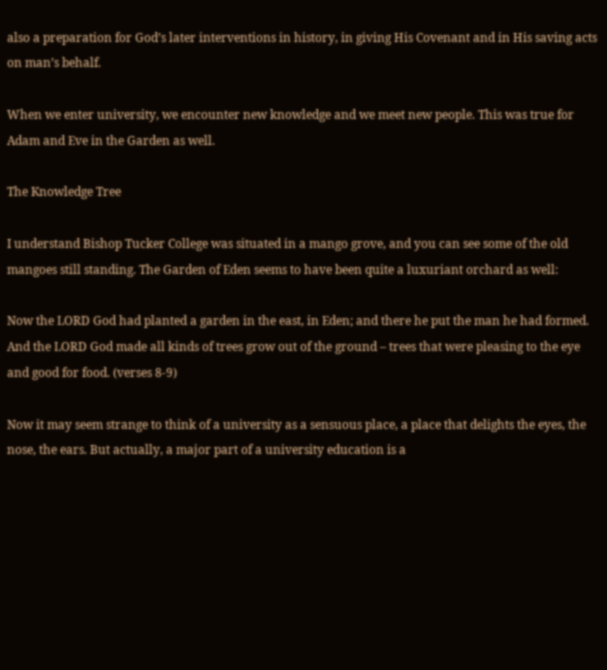also a preparation for God’s later interventions in history, in giving His Covenant and in His saving acts on man’s behalf.

When we enter university, we encounter new knowledge and we meet new people. This was true for Adam and Eve in the Garden as well.

The Knowledge Tree

I understand Bishop Tucker College was situated in a mango grove, and you can see some of the old mangoes still standing. The Garden of Eden seems to have been quite a luxuriant orchard as well:

Now the LORD God had planted a garden in the east, in Eden; and there he put the man he had formed. And the LORD God made all kinds of trees grow out of the ground – trees that were pleasing to the eye and good for food. (verses 8-9)

Now it may seem strange to think of a university as a sensuous place, a place that delights the eyes, the nose, the ears. But actually, a major part of a university education is a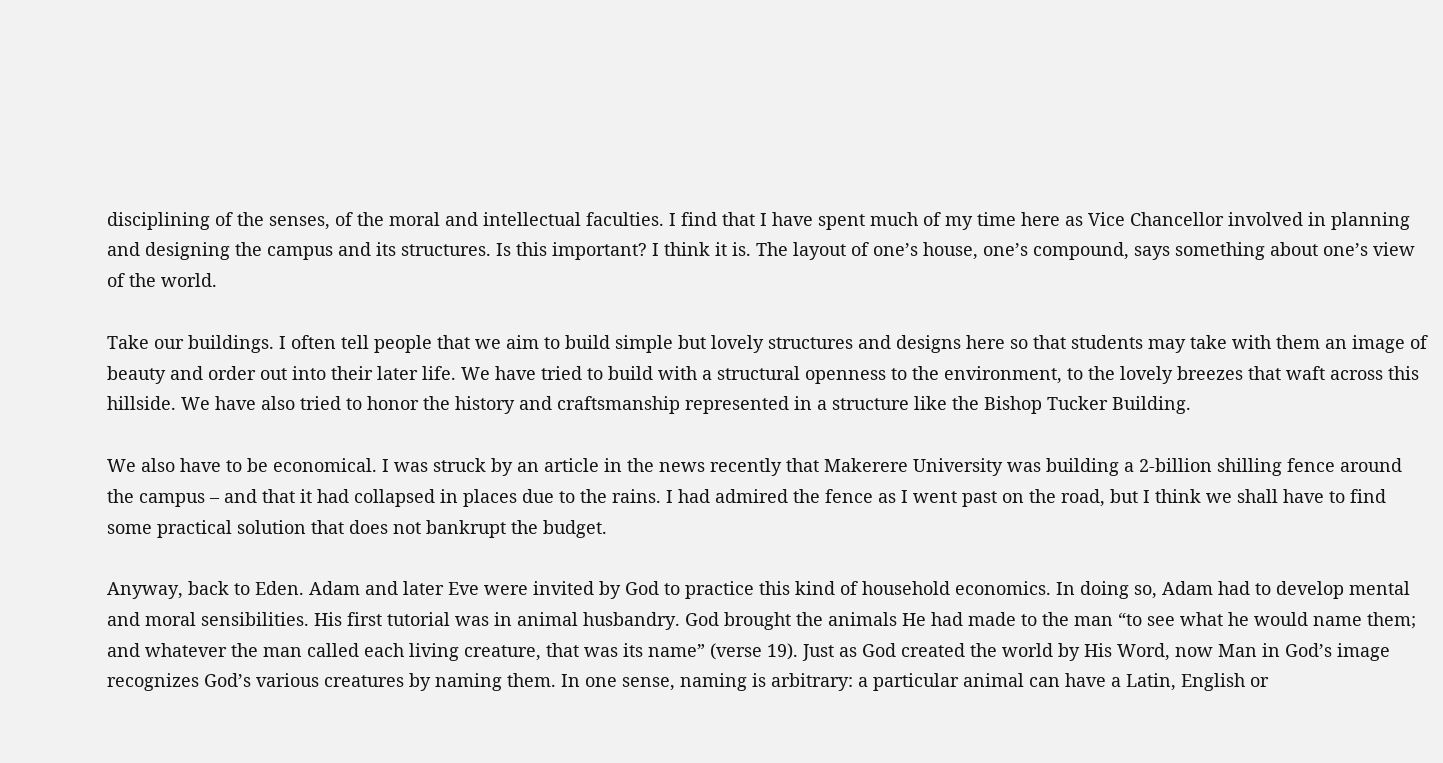disciplining of the senses, of the moral and intellectual faculties. I find that I have spent much of my time here as Vice Chancellor involved in planning and designing the campus and its structures. Is this important? I think it is. The layout of one’s house, one’s compound, says something about one’s view of the world.

Take our buildings. I often tell people that we aim to build simple but lovely structures and designs here so that students may take with them an image of beauty and order out into their later life. We have tried to build with a structural openness to the environment, to the lovely breezes that waft across this hillside. We have also tried to honor the history and craftsmanship represented in a structure like the Bishop Tucker Building.

We also have to be economical. I was struck by an article in the news recently that Makerere University was building a 2-billion shilling fence around the campus – and that it had collapsed in places due to the rains. I had admired the fence as I went past on the road, but I think we shall have to find some practical solution that does not bankrupt the budget.

Anyway, back to Eden. Adam and later Eve were invited by God to practice this kind of household economics. In doing so, Adam had to develop mental and moral sensibilities. His first tutorial was in animal husbandry. God brought the animals He had made to the man “to see what he would name them; and whatever the man called each living creature, that was its name” (verse 19). Just as God created the world by His Word, now Man in God’s image recognizes God’s various creatures by naming them. In one sense, naming is arbitrary: a particular animal can have a Latin, English or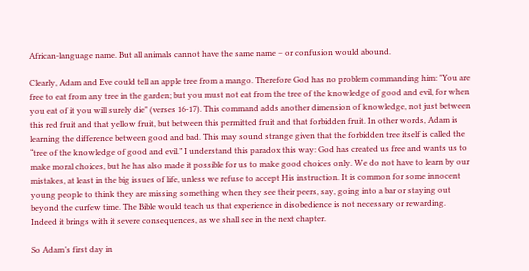African-language name. But all animals cannot have the same name – or confusion would abound.

Clearly, Adam and Eve could tell an apple tree from a mango. Therefore God has no problem commanding him: "You are free to eat from any tree in the garden; but you must not eat from the tree of the knowledge of good and evil, for when you eat of it you will surely die" (verses 16-17). This command adds another dimension of knowledge, not just between this red fruit and that yellow fruit, but between this permitted fruit and that forbidden fruit. In other words, Adam is learning the difference between good and bad. This may sound strange given that the forbidden tree itself is called the “tree of the knowledge of good and evil.” I understand this paradox this way: God has created us free and wants us to make moral choices, but he has also made it possible for us to make good choices only. We do not have to learn by our mistakes, at least in the big issues of life, unless we refuse to accept His instruction. It is common for some innocent young people to think they are missing something when they see their peers, say, going into a bar or staying out beyond the curfew time. The Bible would teach us that experience in disobedience is not necessary or rewarding. Indeed it brings with it severe consequences, as we shall see in the next chapter.

So Adam’s first day in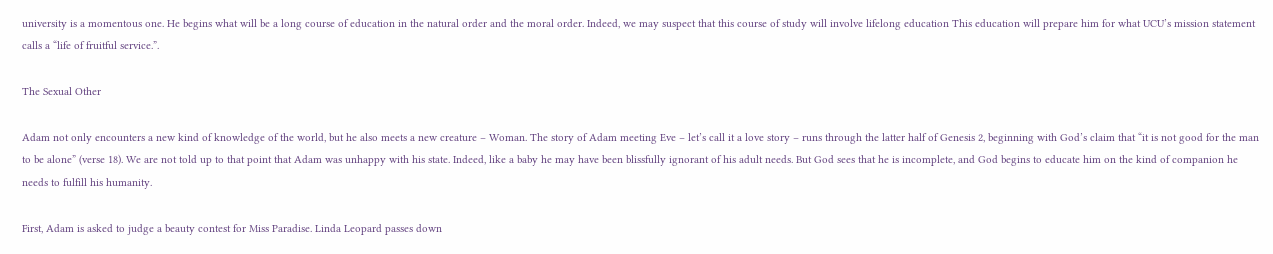university is a momentous one. He begins what will be a long course of education in the natural order and the moral order. Indeed, we may suspect that this course of study will involve lifelong education This education will prepare him for what UCU’s mission statement calls a “life of fruitful service.”.

The Sexual Other

Adam not only encounters a new kind of knowledge of the world, but he also meets a new creature – Woman. The story of Adam meeting Eve – let’s call it a love story – runs through the latter half of Genesis 2, beginning with God’s claim that “it is not good for the man to be alone” (verse 18). We are not told up to that point that Adam was unhappy with his state. Indeed, like a baby he may have been blissfully ignorant of his adult needs. But God sees that he is incomplete, and God begins to educate him on the kind of companion he needs to fulfill his humanity.

First, Adam is asked to judge a beauty contest for Miss Paradise. Linda Leopard passes down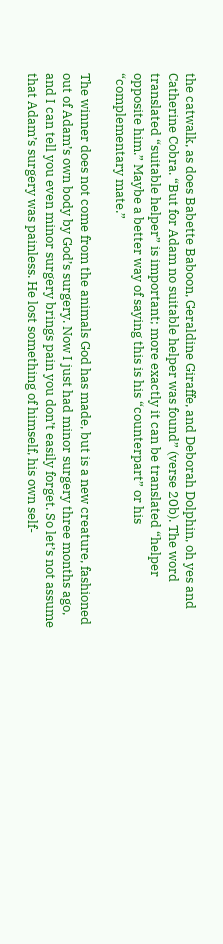the catwalk, as does Babette Baboon, Geraldine Giraffe, and Deborah Dolphin, oh yes and Catherine Cobra. “But for Adam no suitable helper was found” (verse 20b). The word translated “suitable helper” is important; more exactly it can be translated “helper opposite him.” Maybe a better way of saying this is his “counterpart” or his “complementary mate.”

The winner does not come from the animals God has made, but is a new creature, fashioned out of Adam’s own body by God’s surgery. Now I just had minor surgery three months ago, and I can tell you even minor surgery brings pain you don’t easily forget. So let’s not assume that Adam’s surgery was painless. He lost something of himself, his own self-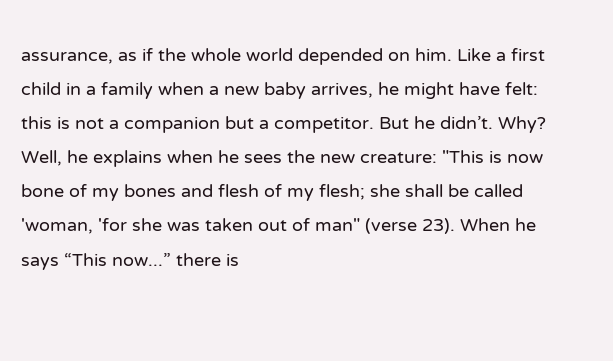assurance, as if the whole world depended on him. Like a first child in a family when a new baby arrives, he might have felt: this is not a companion but a competitor. But he didn’t. Why? Well, he explains when he sees the new creature: "This is now bone of my bones and flesh of my flesh; she shall be called 'woman, 'for she was taken out of man" (verse 23). When he says “This now...” there is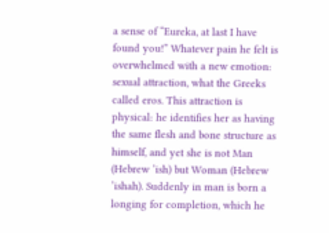a sense of “Eureka, at last I have found you!” Whatever pain he felt is overwhelmed with a new emotion: sexual attraction, what the Greeks called eros. This attraction is physical: he identifies her as having the same flesh and bone structure as himself, and yet she is not Man (Hebrew ’ish) but Woman (Hebrew ’ishah). Suddenly in man is born a longing for completion, which he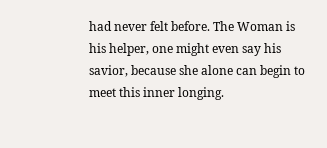had never felt before. The Woman is his helper, one might even say his savior, because she alone can begin to meet this inner longing.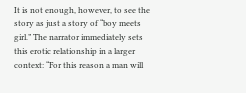It is not enough, however, to see the story as just a story of “boy meets girl.” The narrator immediately sets this erotic relationship in a larger context: “For this reason a man will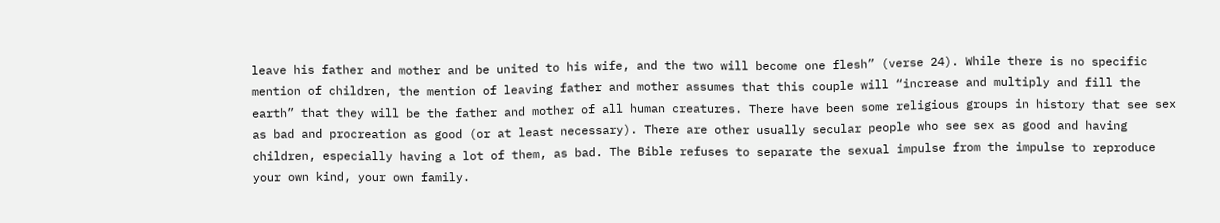leave his father and mother and be united to his wife, and the two will become one flesh” (verse 24). While there is no specific mention of children, the mention of leaving father and mother assumes that this couple will “increase and multiply and fill the earth” that they will be the father and mother of all human creatures. There have been some religious groups in history that see sex as bad and procreation as good (or at least necessary). There are other usually secular people who see sex as good and having children, especially having a lot of them, as bad. The Bible refuses to separate the sexual impulse from the impulse to reproduce your own kind, your own family.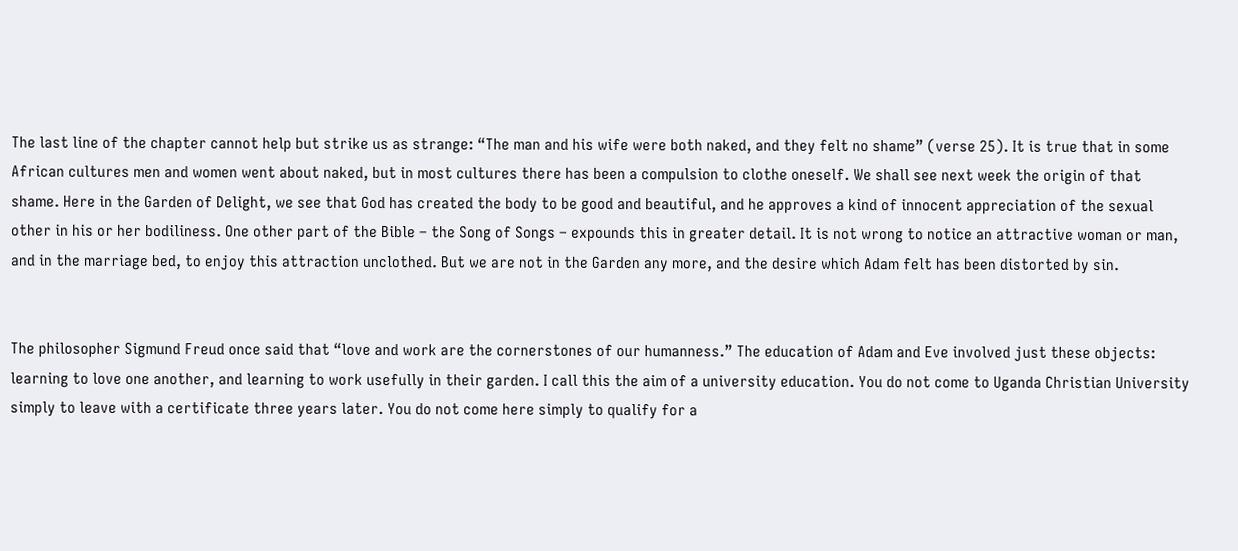The last line of the chapter cannot help but strike us as strange: “The man and his wife were both naked, and they felt no shame” (verse 25). It is true that in some African cultures men and women went about naked, but in most cultures there has been a compulsion to clothe oneself. We shall see next week the origin of that shame. Here in the Garden of Delight, we see that God has created the body to be good and beautiful, and he approves a kind of innocent appreciation of the sexual other in his or her bodiliness. One other part of the Bible – the Song of Songs – expounds this in greater detail. It is not wrong to notice an attractive woman or man, and in the marriage bed, to enjoy this attraction unclothed. But we are not in the Garden any more, and the desire which Adam felt has been distorted by sin.


The philosopher Sigmund Freud once said that “love and work are the cornerstones of our humanness.” The education of Adam and Eve involved just these objects: learning to love one another, and learning to work usefully in their garden. I call this the aim of a university education. You do not come to Uganda Christian University simply to leave with a certificate three years later. You do not come here simply to qualify for a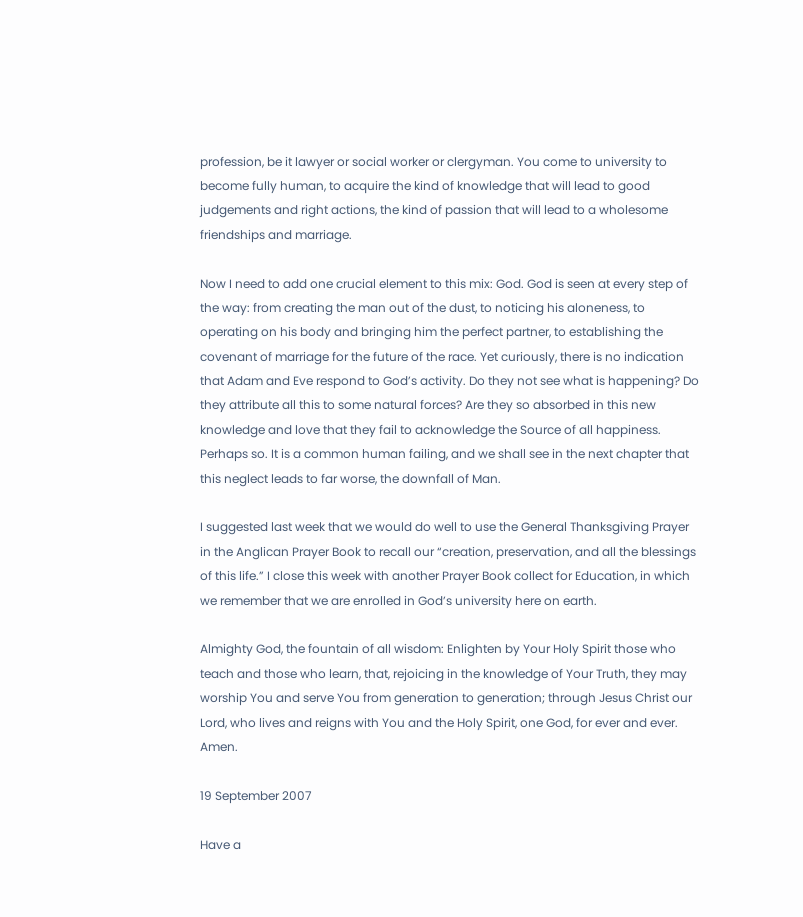profession, be it lawyer or social worker or clergyman. You come to university to become fully human, to acquire the kind of knowledge that will lead to good judgements and right actions, the kind of passion that will lead to a wholesome friendships and marriage.

Now I need to add one crucial element to this mix: God. God is seen at every step of the way: from creating the man out of the dust, to noticing his aloneness, to operating on his body and bringing him the perfect partner, to establishing the covenant of marriage for the future of the race. Yet curiously, there is no indication that Adam and Eve respond to God’s activity. Do they not see what is happening? Do they attribute all this to some natural forces? Are they so absorbed in this new knowledge and love that they fail to acknowledge the Source of all happiness. Perhaps so. It is a common human failing, and we shall see in the next chapter that this neglect leads to far worse, the downfall of Man.

I suggested last week that we would do well to use the General Thanksgiving Prayer in the Anglican Prayer Book to recall our “creation, preservation, and all the blessings of this life.” I close this week with another Prayer Book collect for Education, in which we remember that we are enrolled in God’s university here on earth.

Almighty God, the fountain of all wisdom: Enlighten by Your Holy Spirit those who teach and those who learn, that, rejoicing in the knowledge of Your Truth, they may worship You and serve You from generation to generation; through Jesus Christ our Lord, who lives and reigns with You and the Holy Spirit, one God, for ever and ever. Amen.

19 September 2007

Have a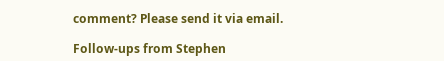comment? Please send it via email.

Follow-ups from Stephen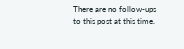There are no follow-ups to this post at this time.